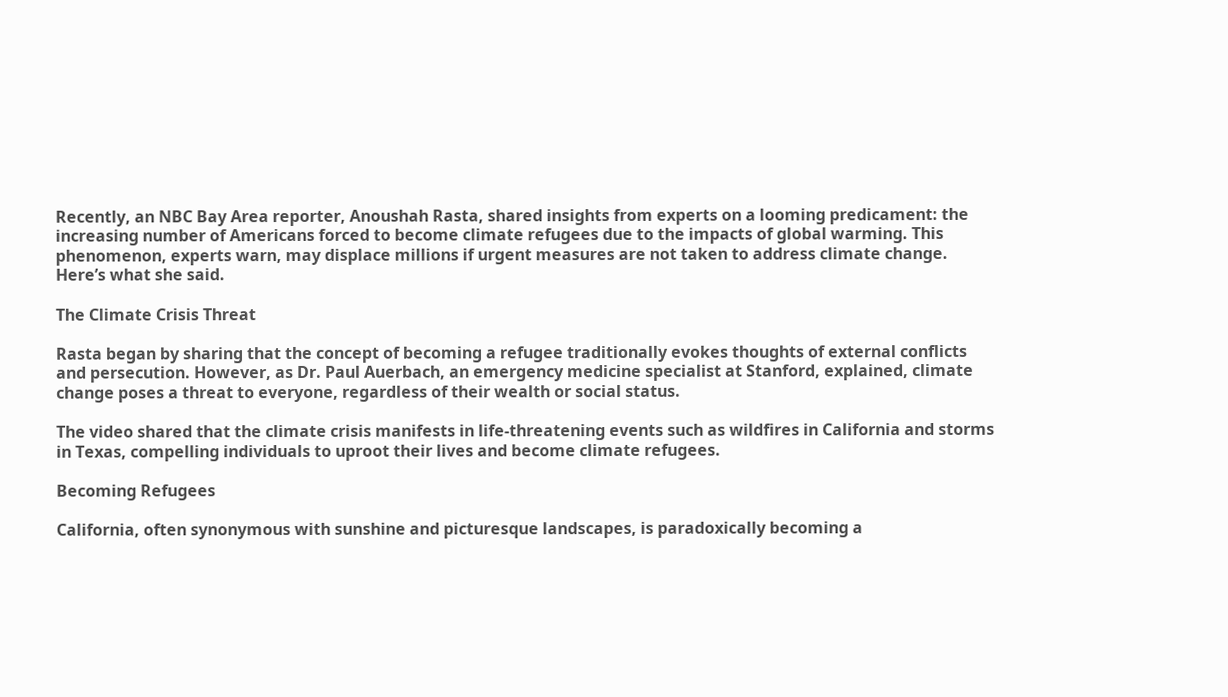Recently, an NBC Bay Area reporter, Anoushah Rasta, shared insights from experts on a looming predicament: the increasing number of Americans forced to become climate refugees due to the impacts of global warming. This phenomenon, experts warn, may displace millions if urgent measures are not taken to address climate change. Here’s what she said.

The Climate Crisis Threat

Rasta began by sharing that the concept of becoming a refugee traditionally evokes thoughts of external conflicts and persecution. However, as Dr. Paul Auerbach, an emergency medicine specialist at Stanford, explained, climate change poses a threat to everyone, regardless of their wealth or social status.

The video shared that the climate crisis manifests in life-threatening events such as wildfires in California and storms in Texas, compelling individuals to uproot their lives and become climate refugees.

Becoming Refugees

California, often synonymous with sunshine and picturesque landscapes, is paradoxically becoming a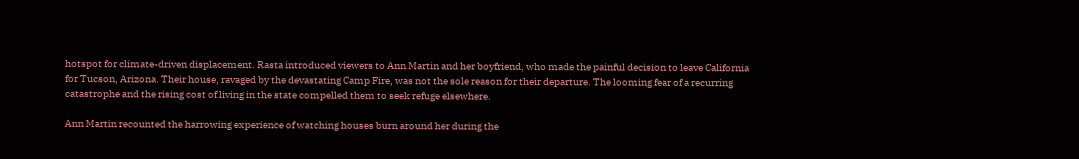hotspot for climate-driven displacement. Rasta introduced viewers to Ann Martin and her boyfriend, who made the painful decision to leave California for Tucson, Arizona. Their house, ravaged by the devastating Camp Fire, was not the sole reason for their departure. The looming fear of a recurring catastrophe and the rising cost of living in the state compelled them to seek refuge elsewhere.

Ann Martin recounted the harrowing experience of watching houses burn around her during the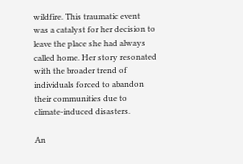wildfire. This traumatic event was a catalyst for her decision to leave the place she had always called home. Her story resonated with the broader trend of individuals forced to abandon their communities due to climate-induced disasters.

An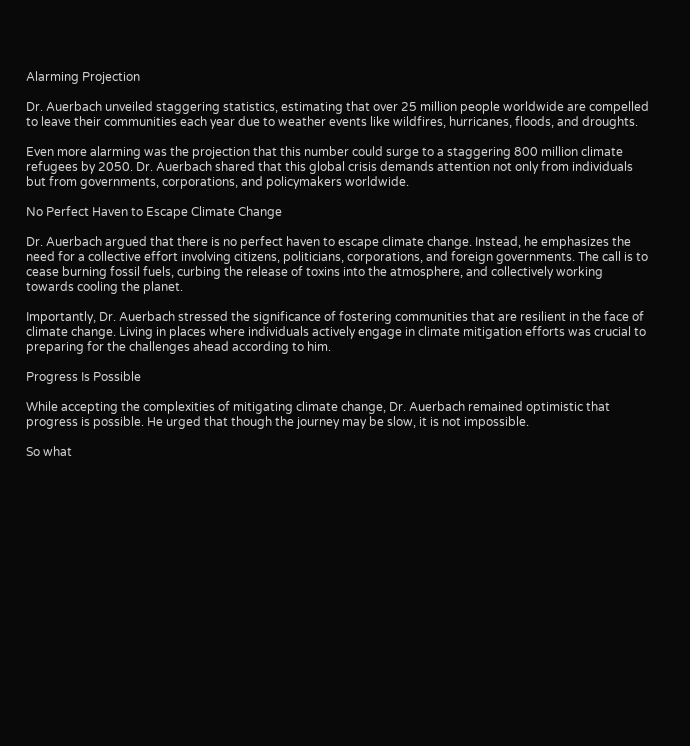Alarming Projection

Dr. Auerbach unveiled staggering statistics, estimating that over 25 million people worldwide are compelled to leave their communities each year due to weather events like wildfires, hurricanes, floods, and droughts.

Even more alarming was the projection that this number could surge to a staggering 800 million climate refugees by 2050. Dr. Auerbach shared that this global crisis demands attention not only from individuals but from governments, corporations, and policymakers worldwide.

No Perfect Haven to Escape Climate Change

Dr. Auerbach argued that there is no perfect haven to escape climate change. Instead, he emphasizes the need for a collective effort involving citizens, politicians, corporations, and foreign governments. The call is to cease burning fossil fuels, curbing the release of toxins into the atmosphere, and collectively working towards cooling the planet.

Importantly, Dr. Auerbach stressed the significance of fostering communities that are resilient in the face of climate change. Living in places where individuals actively engage in climate mitigation efforts was crucial to preparing for the challenges ahead according to him.

Progress Is Possible

While accepting the complexities of mitigating climate change, Dr. Auerbach remained optimistic that progress is possible. He urged that though the journey may be slow, it is not impossible.

So what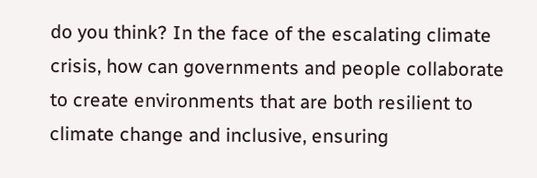do you think? In the face of the escalating climate crisis, how can governments and people collaborate to create environments that are both resilient to climate change and inclusive, ensuring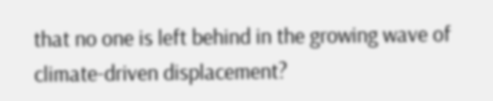that no one is left behind in the growing wave of climate-driven displacement?